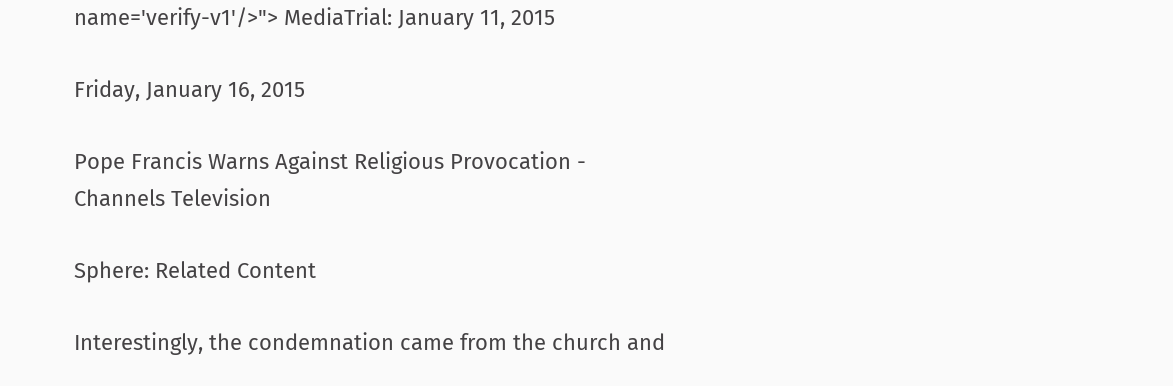name='verify-v1'/>"> MediaTrial: January 11, 2015

Friday, January 16, 2015

Pope Francis Warns Against Religious Provocation - Channels Television

Sphere: Related Content

Interestingly, the condemnation came from the church and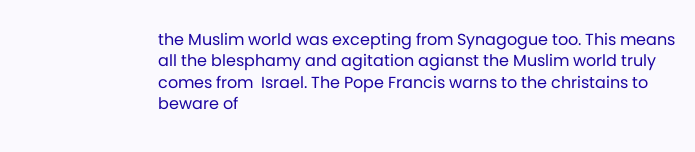the Muslim world was excepting from Synagogue too. This means all the blesphamy and agitation agianst the Muslim world truly comes from  Israel. The Pope Francis warns to the christains to beware of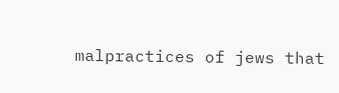malpractices of jews that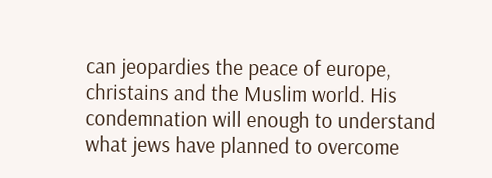can jeopardies the peace of europe, christains and the Muslim world. His condemnation will enough to understand what jews have planned to overcome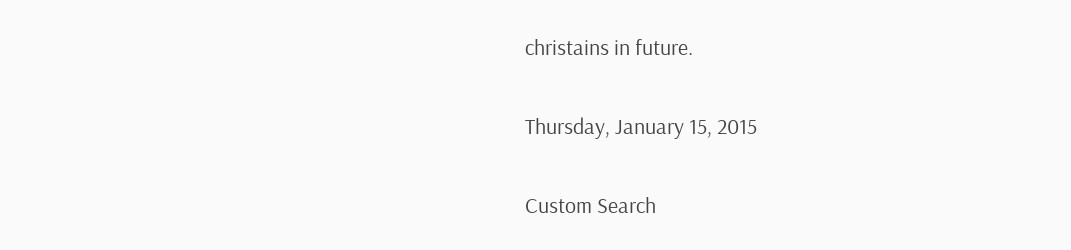christains in future.

Thursday, January 15, 2015

Custom Search